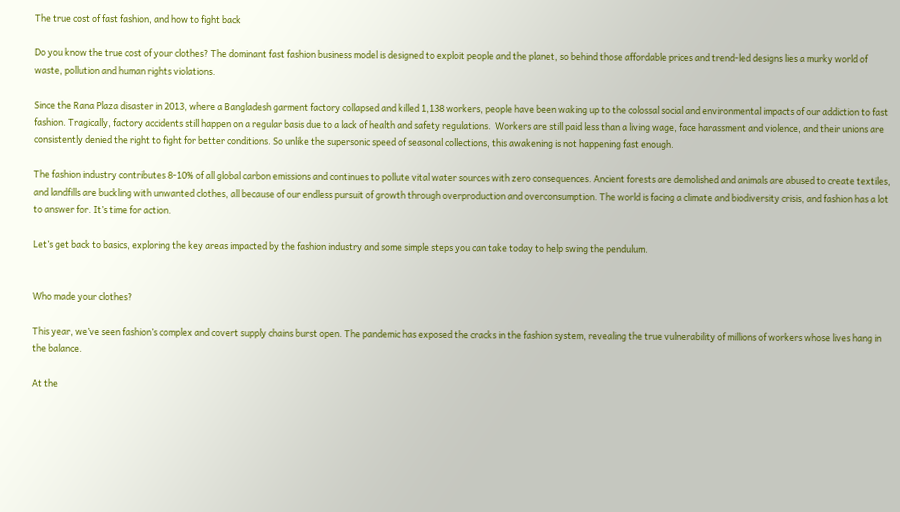The true cost of fast fashion, and how to fight back

Do you know the true cost of your clothes? The dominant fast fashion business model is designed to exploit people and the planet, so behind those affordable prices and trend-led designs lies a murky world of waste, pollution and human rights violations.

Since the Rana Plaza disaster in 2013, where a Bangladesh garment factory collapsed and killed 1,138 workers, people have been waking up to the colossal social and environmental impacts of our addiction to fast fashion. Tragically, factory accidents still happen on a regular basis due to a lack of health and safety regulations.  Workers are still paid less than a living wage, face harassment and violence, and their unions are consistently denied the right to fight for better conditions. So unlike the supersonic speed of seasonal collections, this awakening is not happening fast enough.

The fashion industry contributes 8-10% of all global carbon emissions and continues to pollute vital water sources with zero consequences. Ancient forests are demolished and animals are abused to create textiles, and landfills are buckling with unwanted clothes, all because of our endless pursuit of growth through overproduction and overconsumption. The world is facing a climate and biodiversity crisis, and fashion has a lot to answer for. It’s time for action.

Let’s get back to basics, exploring the key areas impacted by the fashion industry and some simple steps you can take today to help swing the pendulum.


Who made your clothes?

This year, we’ve seen fashion’s complex and covert supply chains burst open. The pandemic has exposed the cracks in the fashion system, revealing the true vulnerability of millions of workers whose lives hang in the balance.

At the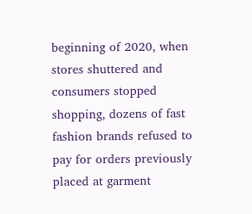beginning of 2020, when stores shuttered and consumers stopped shopping, dozens of fast fashion brands refused to pay for orders previously placed at garment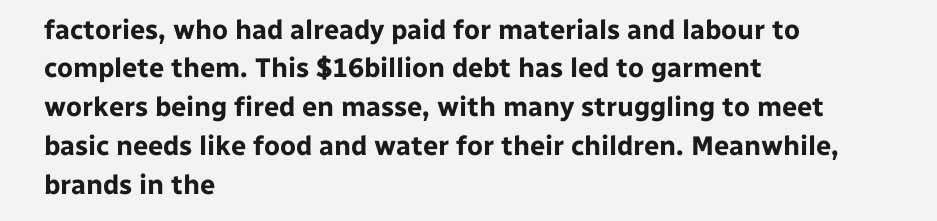factories, who had already paid for materials and labour to complete them. This $16billion debt has led to garment workers being fired en masse, with many struggling to meet basic needs like food and water for their children. Meanwhile, brands in the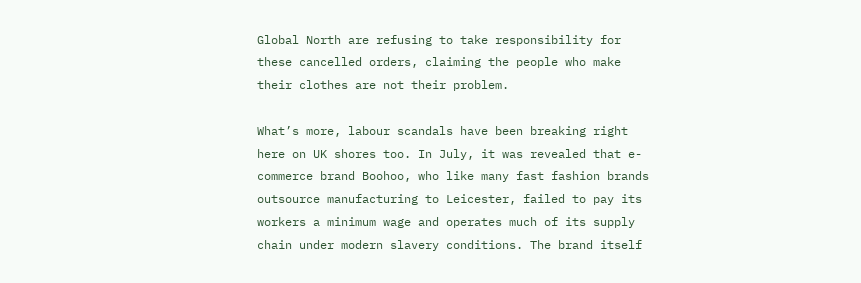Global North are refusing to take responsibility for these cancelled orders, claiming the people who make their clothes are not their problem.

What’s more, labour scandals have been breaking right here on UK shores too. In July, it was revealed that e-commerce brand Boohoo, who like many fast fashion brands outsource manufacturing to Leicester, failed to pay its workers a minimum wage and operates much of its supply chain under modern slavery conditions. The brand itself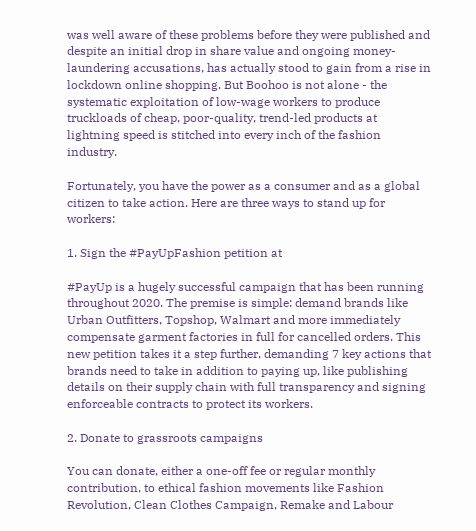was well aware of these problems before they were published and despite an initial drop in share value and ongoing money-laundering accusations, has actually stood to gain from a rise in lockdown online shopping. But Boohoo is not alone - the systematic exploitation of low-wage workers to produce truckloads of cheap, poor-quality, trend-led products at lightning speed is stitched into every inch of the fashion industry.

Fortunately, you have the power as a consumer and as a global citizen to take action. Here are three ways to stand up for workers:

1. Sign the #PayUpFashion petition at

#PayUp is a hugely successful campaign that has been running throughout 2020. The premise is simple: demand brands like Urban Outfitters, Topshop, Walmart and more immediately compensate garment factories in full for cancelled orders. This new petition takes it a step further, demanding 7 key actions that brands need to take in addition to paying up, like publishing details on their supply chain with full transparency and signing enforceable contracts to protect its workers.

2. Donate to grassroots campaigns

You can donate, either a one-off fee or regular monthly contribution, to ethical fashion movements like Fashion Revolution, Clean Clothes Campaign, Remake and Labour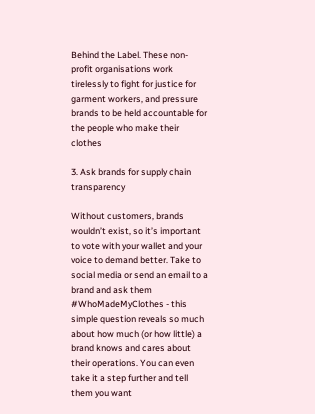Behind the Label. These non-profit organisations work tirelessly to fight for justice for garment workers, and pressure brands to be held accountable for the people who make their clothes

3. Ask brands for supply chain transparency

Without customers, brands wouldn’t exist, so it’s important to vote with your wallet and your voice to demand better. Take to social media or send an email to a brand and ask them #WhoMadeMyClothes - this simple question reveals so much about how much (or how little) a brand knows and cares about their operations. You can even take it a step further and tell them you want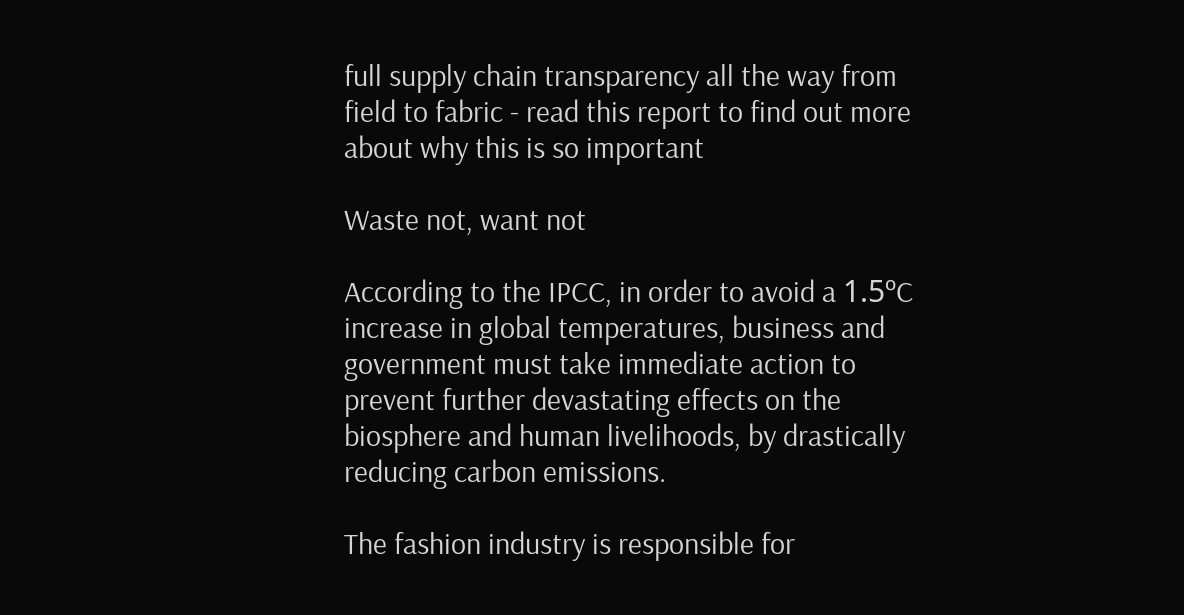full supply chain transparency all the way from field to fabric - read this report to find out more about why this is so important

Waste not, want not

According to the IPCC, in order to avoid a 1.5ºC increase in global temperatures, business and government must take immediate action to prevent further devastating effects on the biosphere and human livelihoods, by drastically reducing carbon emissions.

The fashion industry is responsible for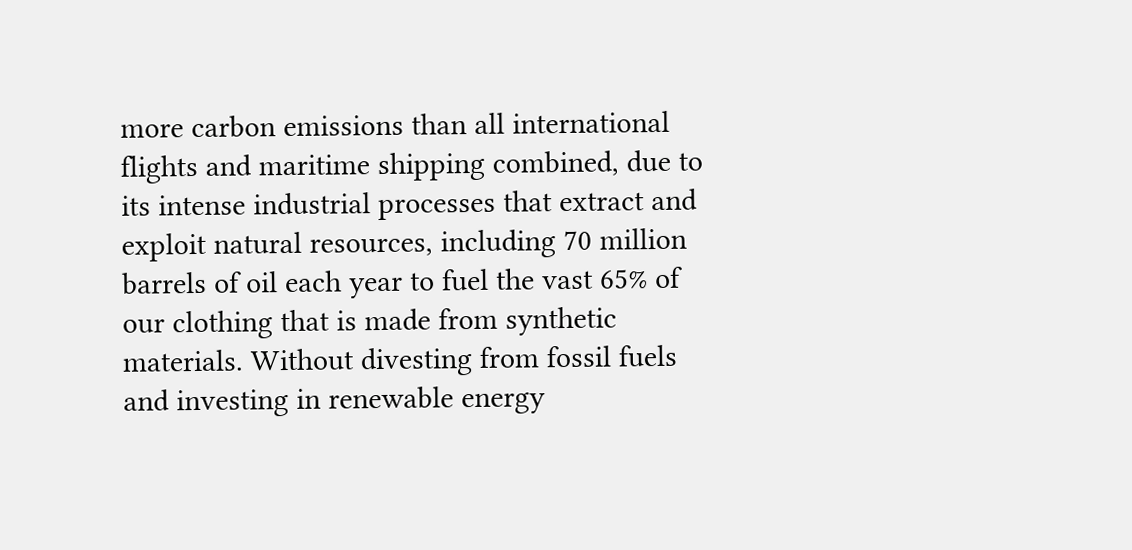more carbon emissions than all international flights and maritime shipping combined, due to its intense industrial processes that extract and exploit natural resources, including 70 million barrels of oil each year to fuel the vast 65% of our clothing that is made from synthetic materials. Without divesting from fossil fuels and investing in renewable energy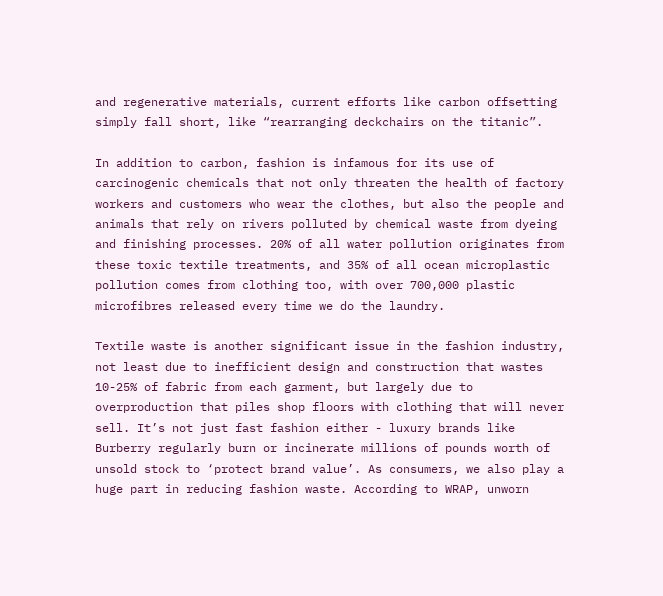and regenerative materials, current efforts like carbon offsetting simply fall short, like “rearranging deckchairs on the titanic”.

In addition to carbon, fashion is infamous for its use of carcinogenic chemicals that not only threaten the health of factory workers and customers who wear the clothes, but also the people and animals that rely on rivers polluted by chemical waste from dyeing and finishing processes. 20% of all water pollution originates from these toxic textile treatments, and 35% of all ocean microplastic pollution comes from clothing too, with over 700,000 plastic microfibres released every time we do the laundry.

Textile waste is another significant issue in the fashion industry, not least due to inefficient design and construction that wastes 10-25% of fabric from each garment, but largely due to overproduction that piles shop floors with clothing that will never sell. It’s not just fast fashion either - luxury brands like Burberry regularly burn or incinerate millions of pounds worth of unsold stock to ‘protect brand value’. As consumers, we also play a huge part in reducing fashion waste. According to WRAP, unworn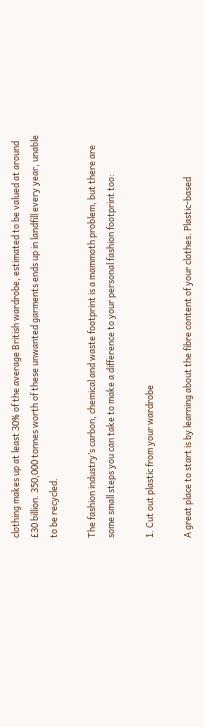clothing makes up at least 30% of the average British wardrobe, estimated to be valued at around £30 billion. 350,000 tonnes worth of these unwanted garments ends up in landfill every year, unable to be recycled.

The fashion industry’s carbon, chemical and waste footprint is a mammoth problem, but there are some small steps you can take to make a difference to your personal fashion footprint too:

1. Cut out plastic from your wardrobe

A great place to start is by learning about the fibre content of your clothes. Plastic-based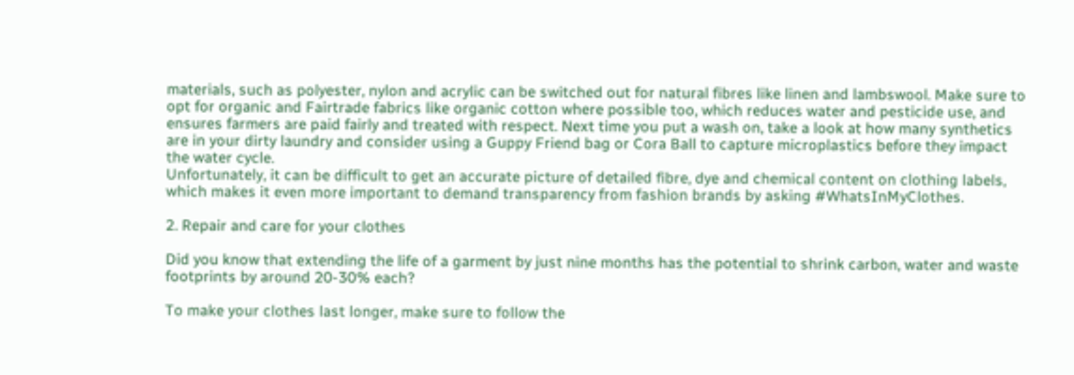materials, such as polyester, nylon and acrylic can be switched out for natural fibres like linen and lambswool. Make sure to opt for organic and Fairtrade fabrics like organic cotton where possible too, which reduces water and pesticide use, and ensures farmers are paid fairly and treated with respect. Next time you put a wash on, take a look at how many synthetics are in your dirty laundry and consider using a Guppy Friend bag or Cora Ball to capture microplastics before they impact the water cycle.
Unfortunately, it can be difficult to get an accurate picture of detailed fibre, dye and chemical content on clothing labels, which makes it even more important to demand transparency from fashion brands by asking #WhatsInMyClothes.

2. Repair and care for your clothes

Did you know that extending the life of a garment by just nine months has the potential to shrink carbon, water and waste footprints by around 20-30% each?

To make your clothes last longer, make sure to follow the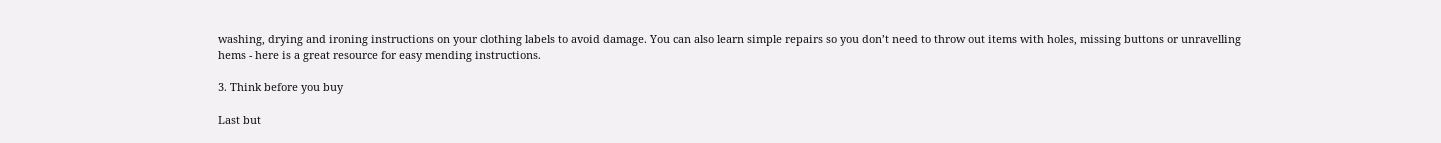washing, drying and ironing instructions on your clothing labels to avoid damage. You can also learn simple repairs so you don’t need to throw out items with holes, missing buttons or unravelling hems - here is a great resource for easy mending instructions.

3. Think before you buy

Last but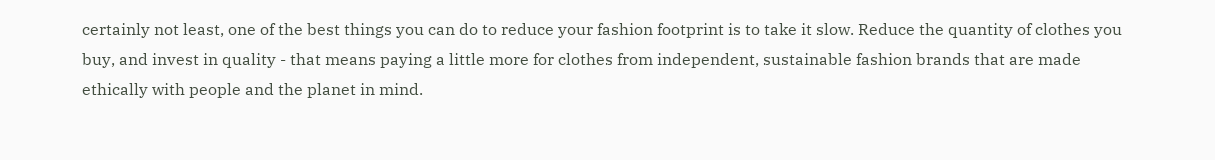certainly not least, one of the best things you can do to reduce your fashion footprint is to take it slow. Reduce the quantity of clothes you buy, and invest in quality - that means paying a little more for clothes from independent, sustainable fashion brands that are made ethically with people and the planet in mind.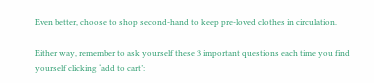Even better, choose to shop second-hand to keep pre-loved clothes in circulation.

Either way, remember to ask yourself these 3 important questions each time you find yourself clicking ‘add to cart’: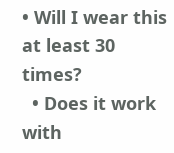• Will I wear this at least 30 times?
  • Does it work with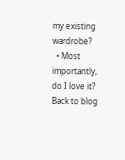my existing wardrobe?
  • Most importantly, do I love it?
Back to blog